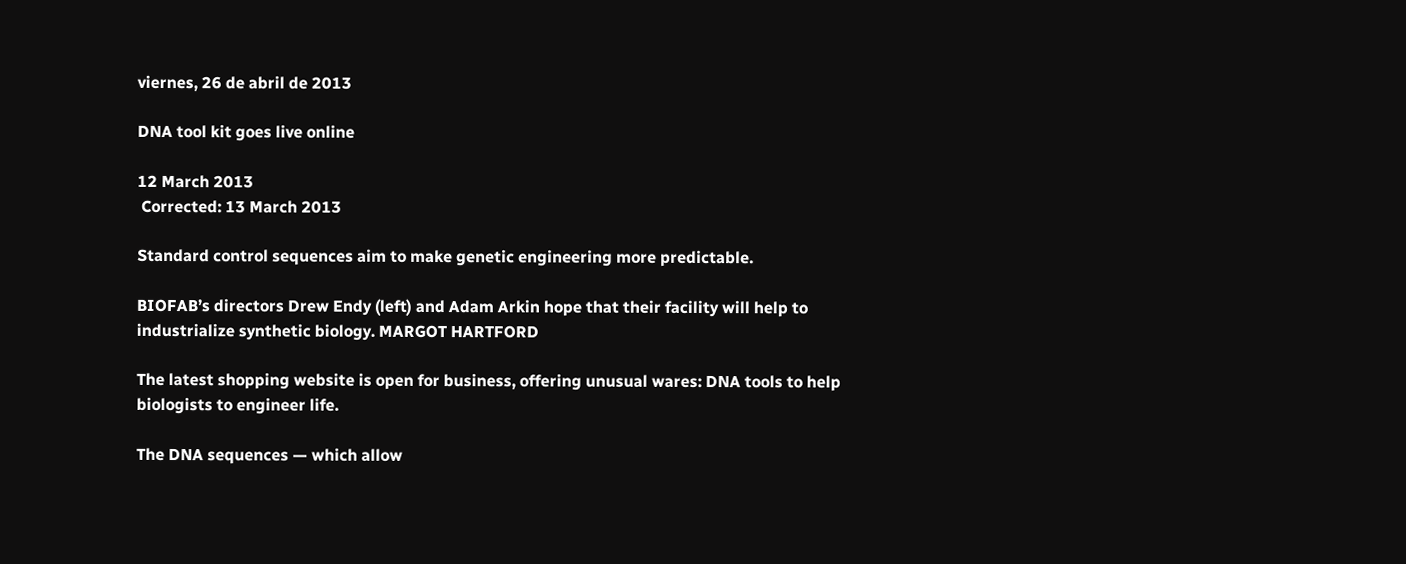viernes, 26 de abril de 2013

DNA tool kit goes live online

12 March 2013
 Corrected: 13 March 2013

Standard control sequences aim to make genetic engineering more predictable.

BIOFAB’s directors Drew Endy (left) and Adam Arkin hope that their facility will help to industrialize synthetic biology. MARGOT HARTFORD

The latest shopping website is open for business, offering unusual wares: DNA tools to help biologists to engineer life.

The DNA sequences — which allow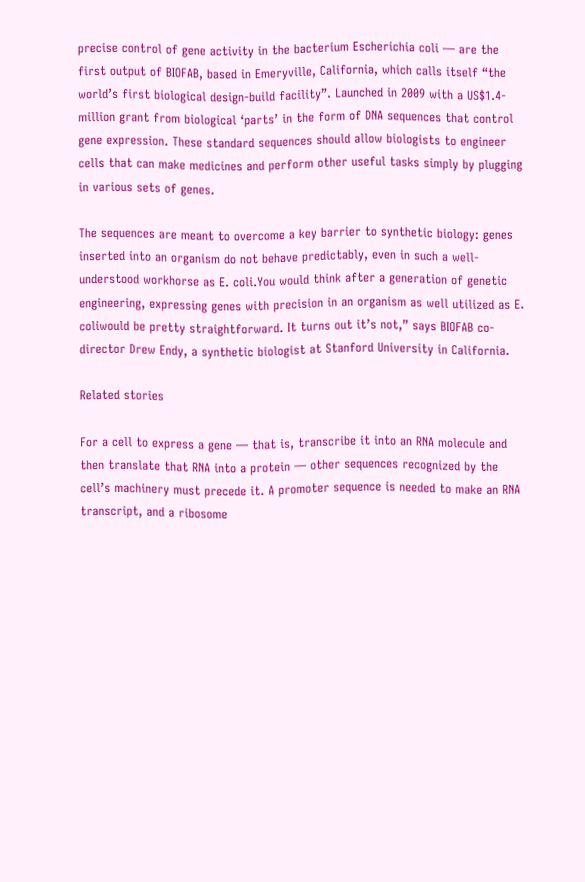precise control of gene activity in the bacterium Escherichia coli — are the first output of BIOFAB, based in Emeryville, California, which calls itself “the world’s first biological design-build facility”. Launched in 2009 with a US$1.4-million grant from biological ‘parts’ in the form of DNA sequences that control gene expression. These standard sequences should allow biologists to engineer cells that can make medicines and perform other useful tasks simply by plugging in various sets of genes.

The sequences are meant to overcome a key barrier to synthetic biology: genes inserted into an organism do not behave predictably, even in such a well-understood workhorse as E. coli.You would think after a generation of genetic engineering, expressing genes with precision in an organism as well utilized as E. coliwould be pretty straightforward. It turns out it’s not,” says BIOFAB co-director Drew Endy, a synthetic biologist at Stanford University in California.

Related stories

For a cell to express a gene — that is, transcribe it into an RNA molecule and then translate that RNA into a protein — other sequences recognized by the cell’s machinery must precede it. A promoter sequence is needed to make an RNA transcript, and a ribosome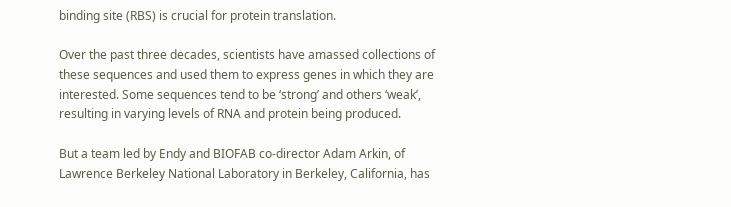binding site (RBS) is crucial for protein translation.

Over the past three decades, scientists have amassed collections of these sequences and used them to express genes in which they are interested. Some sequences tend to be ‘strong’ and others ‘weak’, resulting in varying levels of RNA and protein being produced.

But a team led by Endy and BIOFAB co-director Adam Arkin, of Lawrence Berkeley National Laboratory in Berkeley, California, has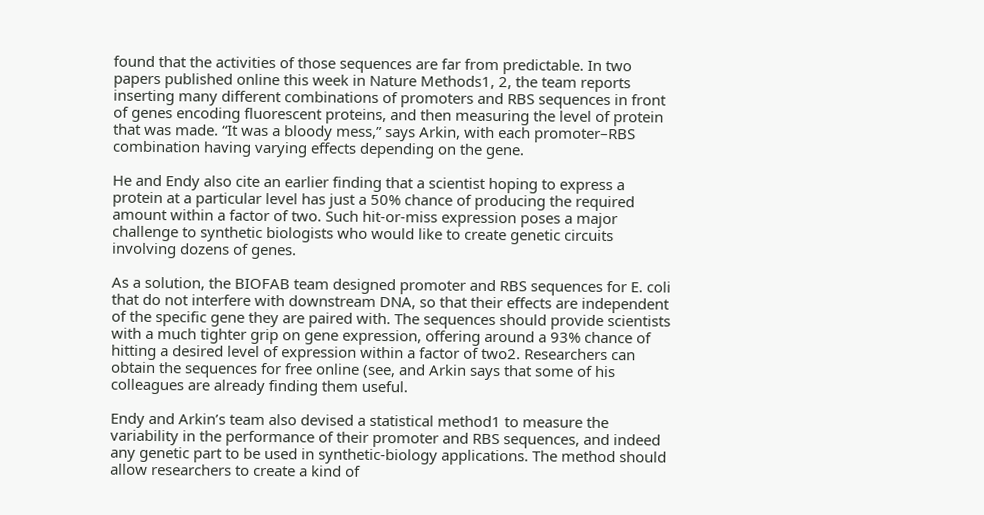found that the activities of those sequences are far from predictable. In two papers published online this week in Nature Methods1, 2, the team reports inserting many different combinations of promoters and RBS sequences in front of genes encoding fluorescent proteins, and then measuring the level of protein that was made. “It was a bloody mess,” says Arkin, with each promoter–RBS combination having varying effects depending on the gene.

He and Endy also cite an earlier finding that a scientist hoping to express a protein at a particular level has just a 50% chance of producing the required amount within a factor of two. Such hit-or-miss expression poses a major challenge to synthetic biologists who would like to create genetic circuits involving dozens of genes.

As a solution, the BIOFAB team designed promoter and RBS sequences for E. coli that do not interfere with downstream DNA, so that their effects are independent of the specific gene they are paired with. The sequences should provide scientists with a much tighter grip on gene expression, offering around a 93% chance of hitting a desired level of expression within a factor of two2. Researchers can obtain the sequences for free online (see, and Arkin says that some of his colleagues are already finding them useful.

Endy and Arkin’s team also devised a statistical method1 to measure the variability in the performance of their promoter and RBS sequences, and indeed any genetic part to be used in synthetic-biology applications. The method should allow researchers to create a kind of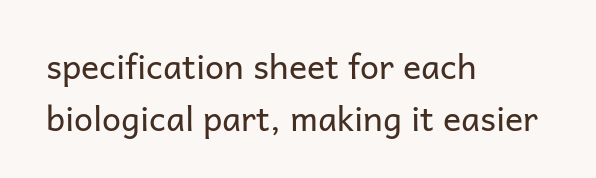specification sheet for each biological part, making it easier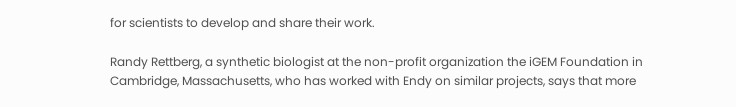for scientists to develop and share their work.

Randy Rettberg, a synthetic biologist at the non-profit organization the iGEM Foundation in Cambridge, Massachusetts, who has worked with Endy on similar projects, says that more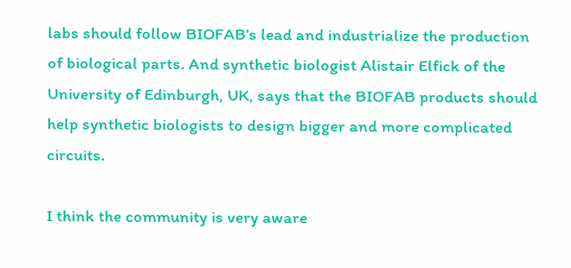labs should follow BIOFAB’s lead and industrialize the production of biological parts. And synthetic biologist Alistair Elfick of the University of Edinburgh, UK, says that the BIOFAB products should help synthetic biologists to design bigger and more complicated circuits.

I think the community is very aware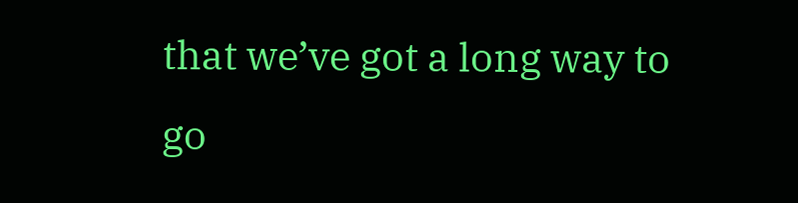that we’ve got a long way to go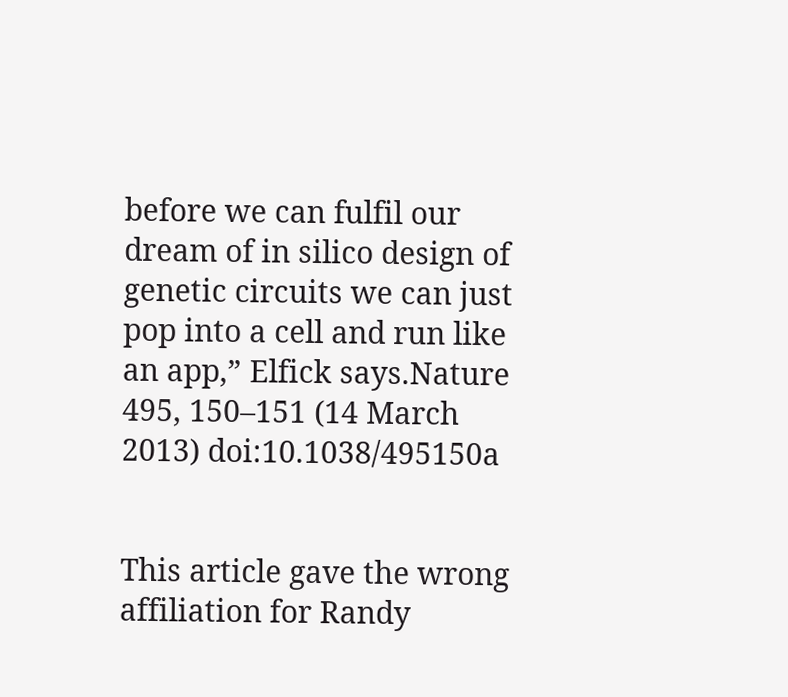before we can fulfil our dream of in silico design of genetic circuits we can just pop into a cell and run like an app,” Elfick says.Nature 495, 150–151 (14 March 2013) doi:10.1038/495150a


This article gave the wrong affiliation for Randy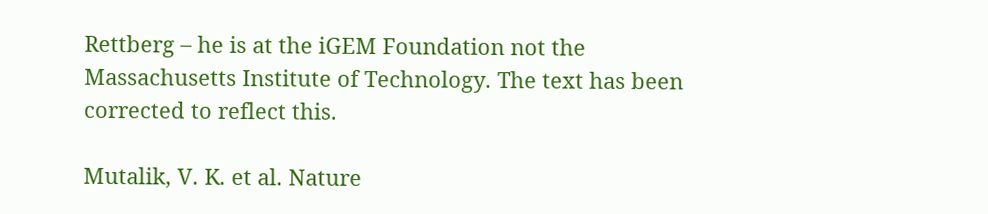Rettberg – he is at the iGEM Foundation not the Massachusetts Institute of Technology. The text has been corrected to reflect this.

Mutalik, V. K. et al. Nature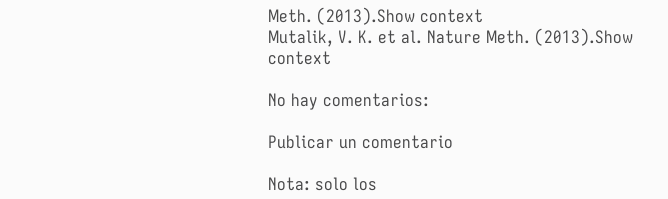Meth. (2013).Show context
Mutalik, V. K. et al. Nature Meth. (2013).Show context

No hay comentarios:

Publicar un comentario

Nota: solo los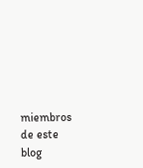miembros de este blog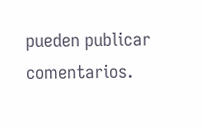pueden publicar comentarios.